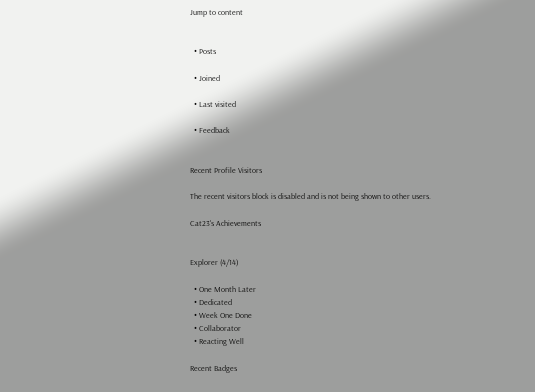Jump to content


  • Posts

  • Joined

  • Last visited

  • Feedback


Recent Profile Visitors

The recent visitors block is disabled and is not being shown to other users.

Cat23's Achievements


Explorer (4/14)

  • One Month Later
  • Dedicated
  • Week One Done
  • Collaborator
  • Reacting Well

Recent Badges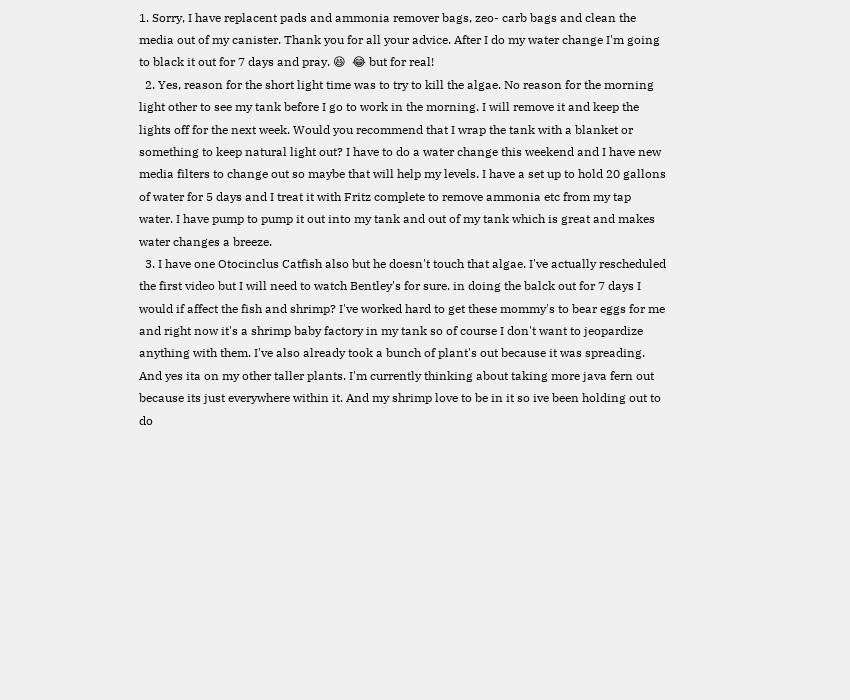1. Sorry, I have replacent pads and ammonia remover bags, zeo- carb bags and clean the media out of my canister. Thank you for all your advice. After I do my water change I'm going to black it out for 7 days and pray. 😆  😂 but for real!
  2. Yes, reason for the short light time was to try to kill the algae. No reason for the morning light other to see my tank before I go to work in the morning. I will remove it and keep the lights off for the next week. Would you recommend that I wrap the tank with a blanket or something to keep natural light out? I have to do a water change this weekend and I have new media filters to change out so maybe that will help my levels. I have a set up to hold 20 gallons of water for 5 days and I treat it with Fritz complete to remove ammonia etc from my tap water. I have pump to pump it out into my tank and out of my tank which is great and makes water changes a breeze.
  3. I have one Otocinclus Catfish also but he doesn't touch that algae. I've actually rescheduled the first video but I will need to watch Bentley's for sure. in doing the balck out for 7 days I would if affect the fish and shrimp? I've worked hard to get these mommy's to bear eggs for me and right now it's a shrimp baby factory in my tank so of course I don't want to jeopardize anything with them. I've also already took a bunch of plant's out because it was spreading. And yes ita on my other taller plants. I'm currently thinking about taking more java fern out because its just everywhere within it. And my shrimp love to be in it so ive been holding out to do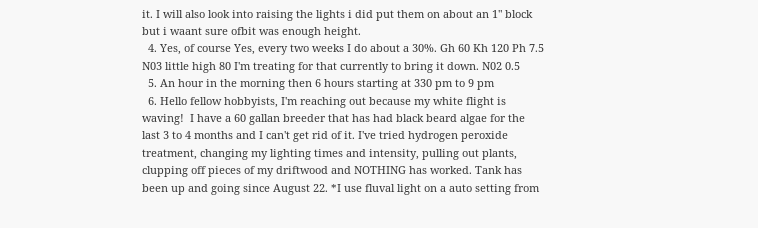it. I will also look into raising the lights i did put them on about an 1" block but i waant sure ofbit was enough height.
  4. Yes, of course Yes, every two weeks I do about a 30%. Gh 60 Kh 120 Ph 7.5 N03 little high 80 I'm treating for that currently to bring it down. N02 0.5
  5. An hour in the morning then 6 hours starting at 330 pm to 9 pm
  6. Hello fellow hobbyists, I'm reaching out because my white flight is waving!  I have a 60 gallan breeder that has had black beard algae for the last 3 to 4 months and I can't get rid of it. I've tried hydrogen peroxide treatment, changing my lighting times and intensity, pulling out plants, clupping off pieces of my driftwood and NOTHING has worked. Tank has been up and going since August 22. *I use fluval light on a auto setting from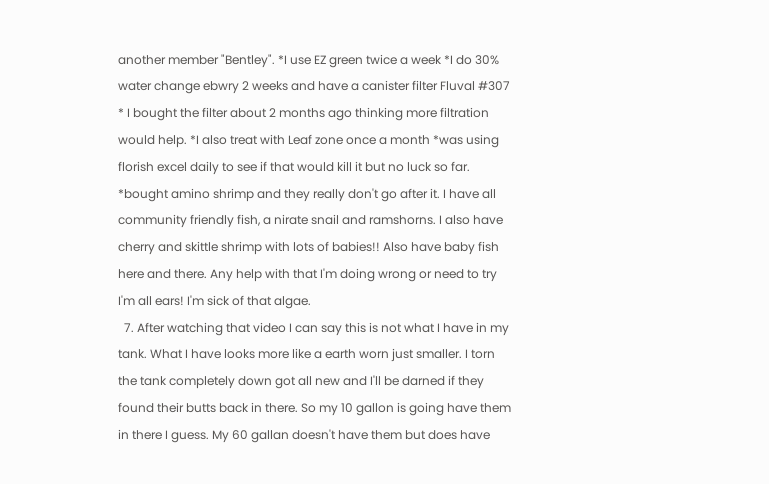another member "Bentley". *I use EZ green twice a week *I do 30% water change ebwry 2 weeks and have a canister filter Fluval #307 * I bought the filter about 2 months ago thinking more filtration would help. *I also treat with Leaf zone once a month *was using florish excel daily to see if that would kill it but no luck so far. *bought amino shrimp and they really don't go after it. I have all community friendly fish, a nirate snail and ramshorns. I also have cherry and skittle shrimp with lots of babies!! Also have baby fish here and there. Any help with that I'm doing wrong or need to try I'm all ears! I'm sick of that algae.
  7. After watching that video I can say this is not what I have in my tank. What I have looks more like a earth worn just smaller. I torn the tank completely down got all new and I'll be darned if they found their butts back in there. So my 10 gallon is going have them in there I guess. My 60 gallan doesn't have them but does have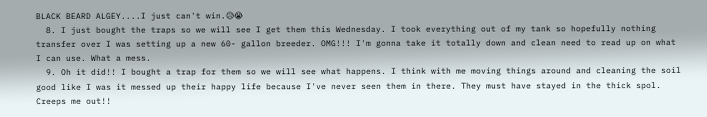BLACK BEARD ALGEY....I just can't win.😥😭
  8. I just bought the traps so we will see I get them this Wednesday. I took everything out of my tank so hopefully nothing transfer over I was setting up a new 60- gallon breeder. OMG!!! I'm gonna take it totally down and clean need to read up on what I can use. What a mess.
  9. Oh it did!! I bought a trap for them so we will see what happens. I think with me moving things around and cleaning the soil good like I was it messed up their happy life because I've never seen them in there. They must have stayed in the thick spol. Creeps me out!!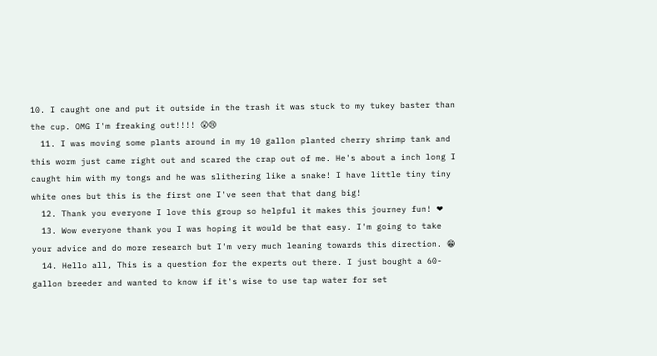10. I caught one and put it outside in the trash it was stuck to my tukey baster than the cup. OMG I'm freaking out!!!! 😮😢
  11. I was moving some plants around in my 10 gallon planted cherry shrimp tank and this worm just came right out and scared the crap out of me. He's about a inch long I caught him with my tongs and he was slithering like a snake! I have little tiny tiny white ones but this is the first one I've seen that that dang big!
  12. Thank you everyone I love this group so helpful it makes this journey fun! ❤
  13. Wow everyone thank you I was hoping it would be that easy. I'm going to take your advice and do more research but I'm very much leaning towards this direction. 😁
  14. Hello all, This is a question for the experts out there. I just bought a 60- gallon breeder and wanted to know if it's wise to use tap water for set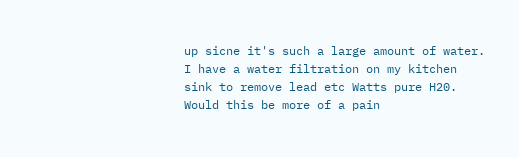up sicne it's such a large amount of water. I have a water filtration on my kitchen sink to remove lead etc Watts pure H20. Would this be more of a pain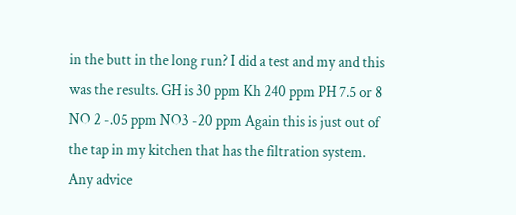in the butt in the long run? I did a test and my and this was the results. GH is 30 ppm Kh 240 ppm PH 7.5 or 8 NO 2 -.05 ppm NO3 -20 ppm Again this is just out of the tap in my kitchen that has the filtration system. Any advice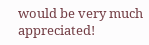would be very much appreciated!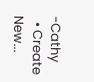-Cathy
  • Create New...